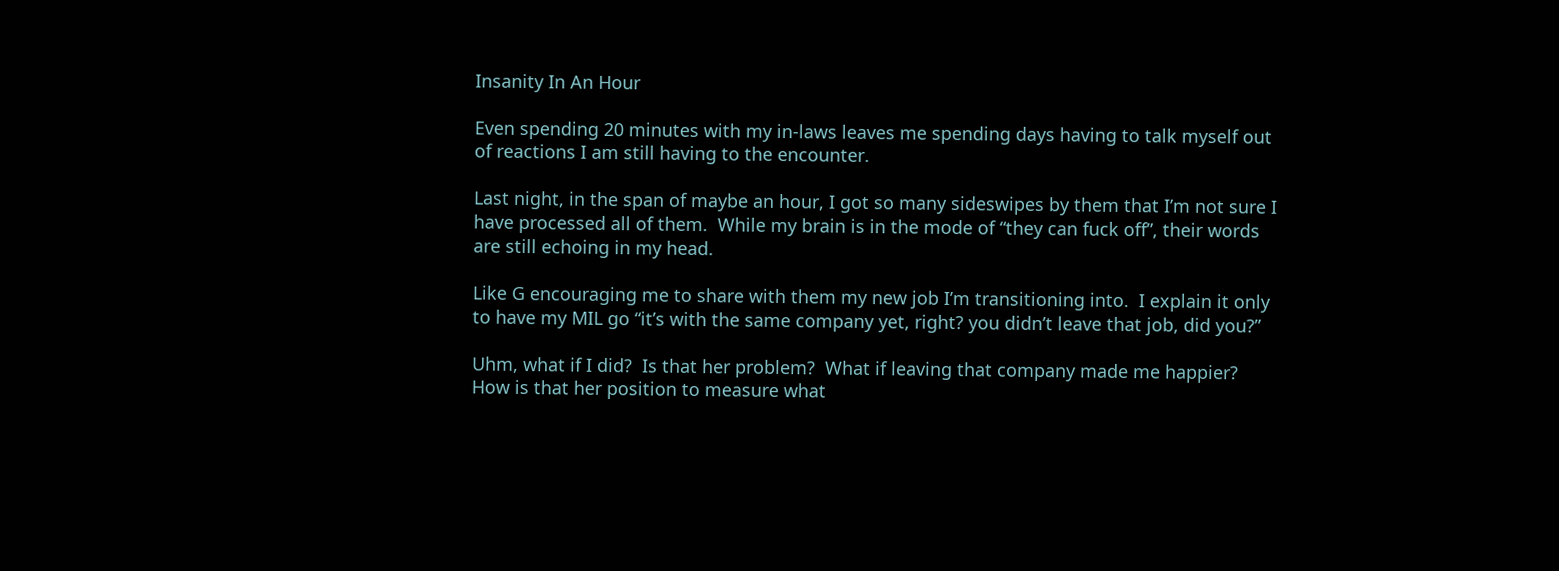Insanity In An Hour

Even spending 20 minutes with my in-laws leaves me spending days having to talk myself out of reactions I am still having to the encounter.

Last night, in the span of maybe an hour, I got so many sideswipes by them that I’m not sure I have processed all of them.  While my brain is in the mode of “they can fuck off”, their words are still echoing in my head.

Like G encouraging me to share with them my new job I’m transitioning into.  I explain it only to have my MIL go “it’s with the same company yet, right? you didn’t leave that job, did you?”

Uhm, what if I did?  Is that her problem?  What if leaving that company made me happier?  How is that her position to measure what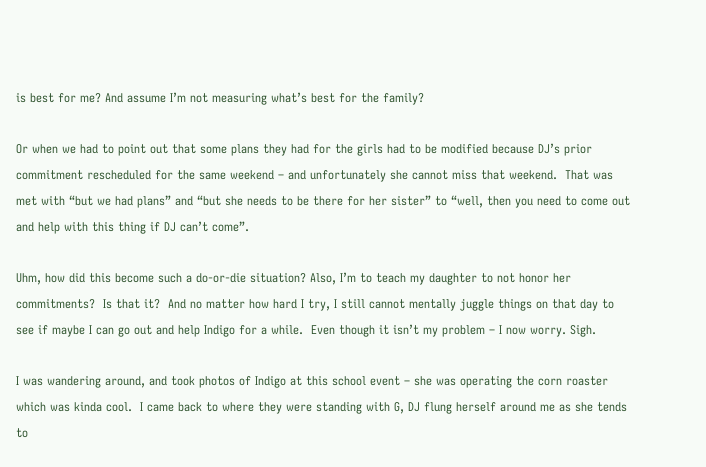is best for me? And assume I’m not measuring what’s best for the family?

Or when we had to point out that some plans they had for the girls had to be modified because DJ’s prior commitment rescheduled for the same weekend – and unfortunately she cannot miss that weekend.  That was met with “but we had plans” and “but she needs to be there for her sister” to “well, then you need to come out and help with this thing if DJ can’t come”.

Uhm, how did this become such a do-or-die situation? Also, I’m to teach my daughter to not honor her commitments?  Is that it?  And no matter how hard I try, I still cannot mentally juggle things on that day to see if maybe I can go out and help Indigo for a while.  Even though it isn’t my problem – I now worry. Sigh.

I was wandering around, and took photos of Indigo at this school event – she was operating the corn roaster which was kinda cool.  I came back to where they were standing with G, DJ flung herself around me as she tends to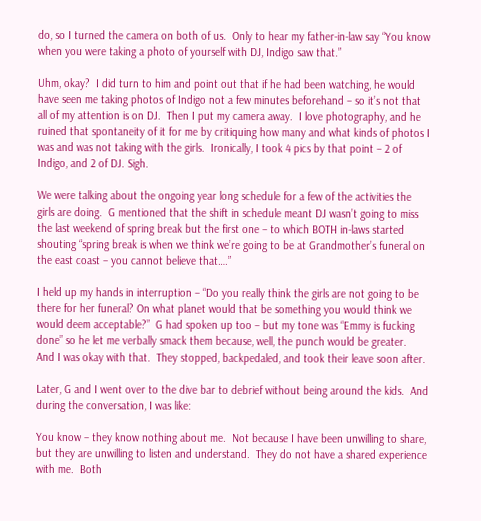do, so I turned the camera on both of us.  Only to hear my father-in-law say “You know when you were taking a photo of yourself with DJ, Indigo saw that.”

Uhm, okay?  I did turn to him and point out that if he had been watching, he would have seen me taking photos of Indigo not a few minutes beforehand – so it’s not that all of my attention is on DJ.  Then I put my camera away.  I love photography, and he ruined that spontaneity of it for me by critiquing how many and what kinds of photos I was and was not taking with the girls.  Ironically, I took 4 pics by that point – 2 of Indigo, and 2 of DJ. Sigh.

We were talking about the ongoing year long schedule for a few of the activities the girls are doing.  G mentioned that the shift in schedule meant DJ wasn’t going to miss the last weekend of spring break but the first one – to which BOTH in-laws started shouting “spring break is when we think we’re going to be at Grandmother’s funeral on the east coast – you cannot believe that….”

I held up my hands in interruption – “Do you really think the girls are not going to be there for her funeral? On what planet would that be something you would think we would deem acceptable?”  G had spoken up too – but my tone was “Emmy is fucking done” so he let me verbally smack them because, well, the punch would be greater.  And I was okay with that.  They stopped, backpedaled, and took their leave soon after.

Later, G and I went over to the dive bar to debrief without being around the kids.  And during the conversation, I was like:

You know – they know nothing about me.  Not because I have been unwilling to share, but they are unwilling to listen and understand.  They do not have a shared experience with me.  Both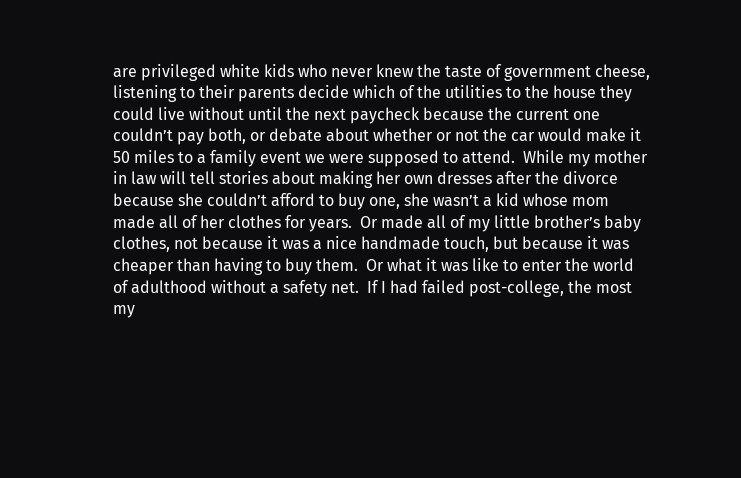are privileged white kids who never knew the taste of government cheese, listening to their parents decide which of the utilities to the house they could live without until the next paycheck because the current one couldn’t pay both, or debate about whether or not the car would make it 50 miles to a family event we were supposed to attend.  While my mother in law will tell stories about making her own dresses after the divorce because she couldn’t afford to buy one, she wasn’t a kid whose mom made all of her clothes for years.  Or made all of my little brother’s baby clothes, not because it was a nice handmade touch, but because it was cheaper than having to buy them.  Or what it was like to enter the world of adulthood without a safety net.  If I had failed post-college, the most my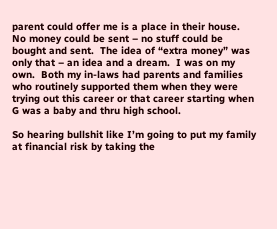parent could offer me is a place in their house.  No money could be sent – no stuff could be bought and sent.  The idea of “extra money” was only that – an idea and a dream.  I was on my own.  Both my in-laws had parents and families who routinely supported them when they were trying out this career or that career starting when G was a baby and thru high school.

So hearing bullshit like I’m going to put my family at financial risk by taking the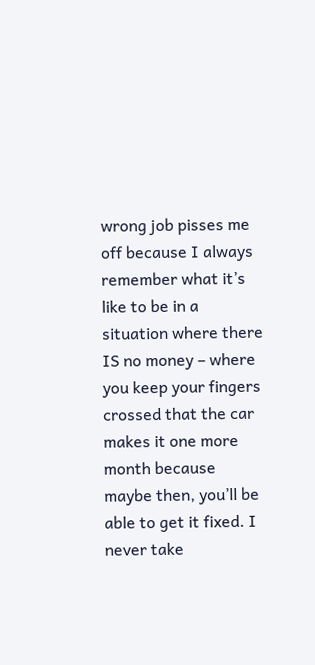wrong job pisses me off because I always remember what it’s like to be in a situation where there IS no money – where you keep your fingers crossed that the car makes it one more month because maybe then, you’ll be able to get it fixed. I never take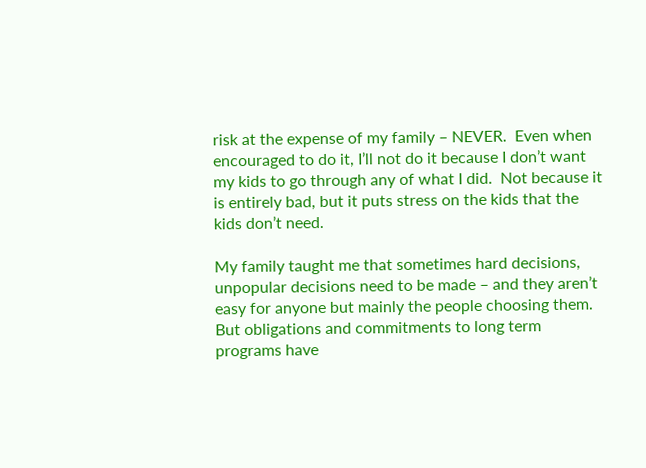risk at the expense of my family – NEVER.  Even when encouraged to do it, I’ll not do it because I don’t want my kids to go through any of what I did.  Not because it is entirely bad, but it puts stress on the kids that the kids don’t need.

My family taught me that sometimes hard decisions, unpopular decisions need to be made – and they aren’t easy for anyone but mainly the people choosing them. But obligations and commitments to long term programs have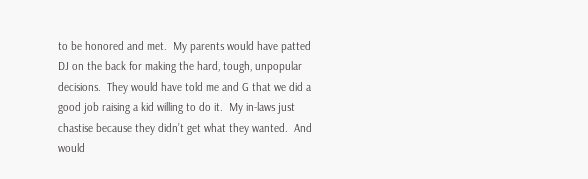to be honored and met.  My parents would have patted DJ on the back for making the hard, tough, unpopular decisions.  They would have told me and G that we did a good job raising a kid willing to do it.  My in-laws just chastise because they didn’t get what they wanted.  And would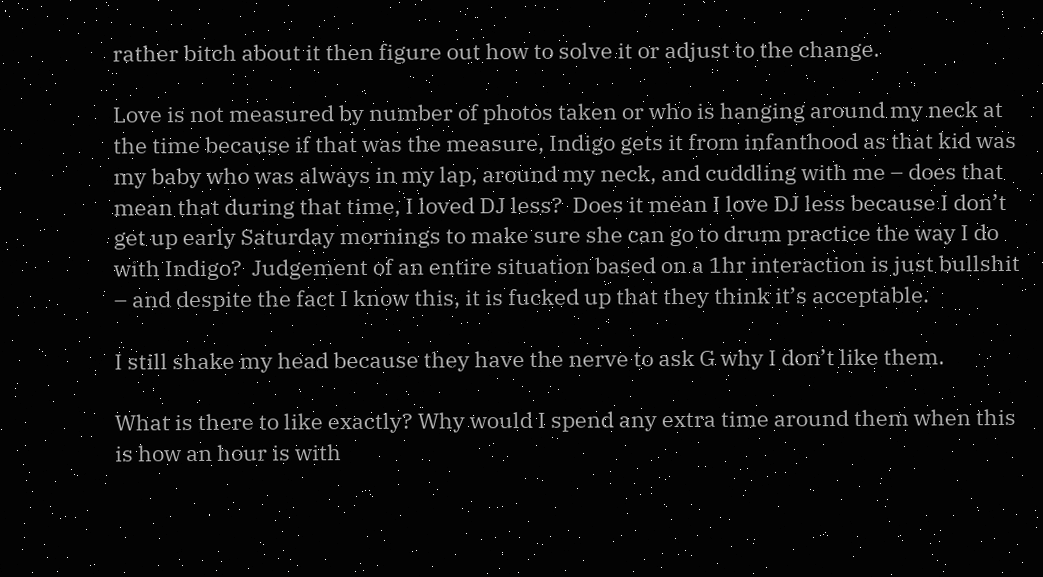rather bitch about it then figure out how to solve it or adjust to the change.

Love is not measured by number of photos taken or who is hanging around my neck at the time because if that was the measure, Indigo gets it from infanthood as that kid was my baby who was always in my lap, around my neck, and cuddling with me – does that mean that during that time, I loved DJ less?  Does it mean I love DJ less because I don’t get up early Saturday mornings to make sure she can go to drum practice the way I do with Indigo?  Judgement of an entire situation based on a 1hr interaction is just bullshit – and despite the fact I know this, it is fucked up that they think it’s acceptable.

I still shake my head because they have the nerve to ask G why I don’t like them.

What is there to like exactly? Why would I spend any extra time around them when this is how an hour is with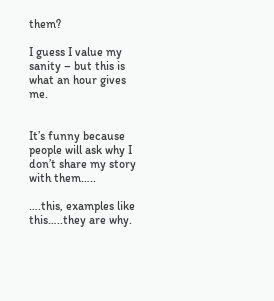them?

I guess I value my sanity – but this is what an hour gives me.


It’s funny because people will ask why I don’t share my story with them…..

….this, examples like this…..they are why.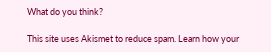What do you think?

This site uses Akismet to reduce spam. Learn how your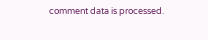comment data is processed.